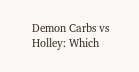Demon Carbs vs Holley: Which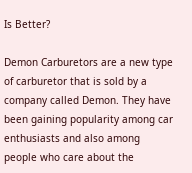Is Better?

Demon Carburetors are a new type of carburetor that is sold by a company called Demon. They have been gaining popularity among car enthusiasts and also among people who care about the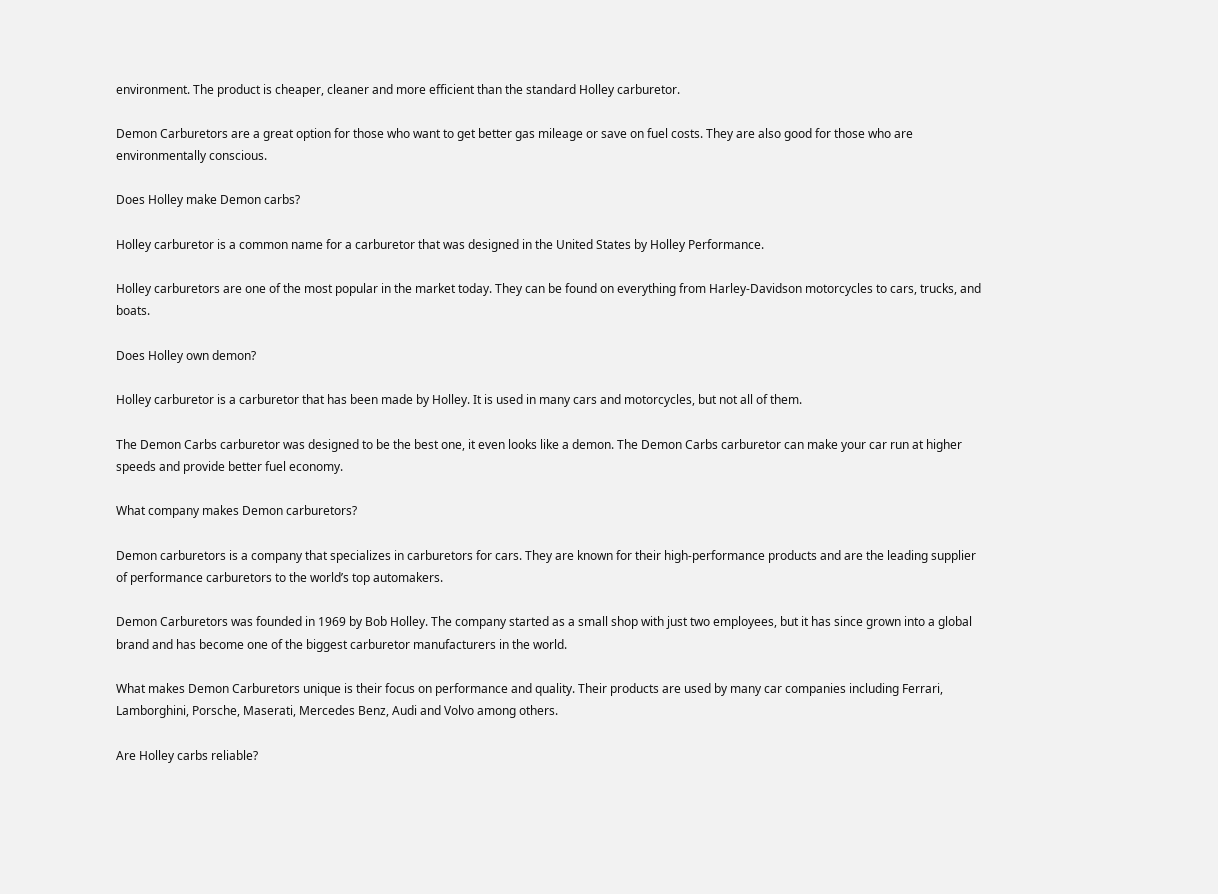environment. The product is cheaper, cleaner and more efficient than the standard Holley carburetor.

Demon Carburetors are a great option for those who want to get better gas mileage or save on fuel costs. They are also good for those who are environmentally conscious.

Does Holley make Demon carbs?

Holley carburetor is a common name for a carburetor that was designed in the United States by Holley Performance.

Holley carburetors are one of the most popular in the market today. They can be found on everything from Harley-Davidson motorcycles to cars, trucks, and boats.

Does Holley own demon?

Holley carburetor is a carburetor that has been made by Holley. It is used in many cars and motorcycles, but not all of them.

The Demon Carbs carburetor was designed to be the best one, it even looks like a demon. The Demon Carbs carburetor can make your car run at higher speeds and provide better fuel economy.

What company makes Demon carburetors?

Demon carburetors is a company that specializes in carburetors for cars. They are known for their high-performance products and are the leading supplier of performance carburetors to the world’s top automakers.

Demon Carburetors was founded in 1969 by Bob Holley. The company started as a small shop with just two employees, but it has since grown into a global brand and has become one of the biggest carburetor manufacturers in the world.

What makes Demon Carburetors unique is their focus on performance and quality. Their products are used by many car companies including Ferrari, Lamborghini, Porsche, Maserati, Mercedes Benz, Audi and Volvo among others.

Are Holley carbs reliable?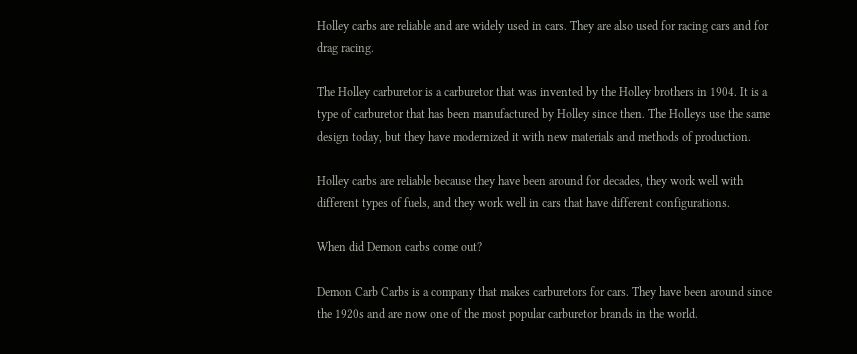Holley carbs are reliable and are widely used in cars. They are also used for racing cars and for drag racing.

The Holley carburetor is a carburetor that was invented by the Holley brothers in 1904. It is a type of carburetor that has been manufactured by Holley since then. The Holleys use the same design today, but they have modernized it with new materials and methods of production.

Holley carbs are reliable because they have been around for decades, they work well with different types of fuels, and they work well in cars that have different configurations.

When did Demon carbs come out?

Demon Carb Carbs is a company that makes carburetors for cars. They have been around since the 1920s and are now one of the most popular carburetor brands in the world.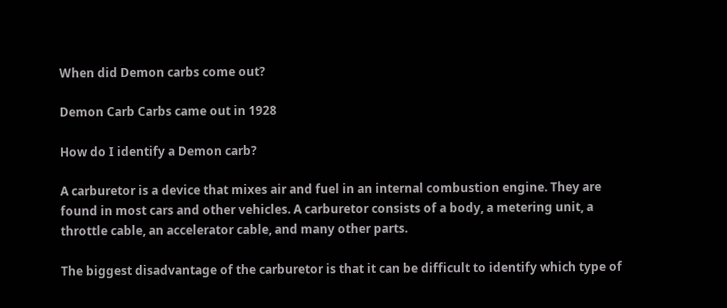When did Demon carbs come out?

Demon Carb Carbs came out in 1928

How do I identify a Demon carb?

A carburetor is a device that mixes air and fuel in an internal combustion engine. They are found in most cars and other vehicles. A carburetor consists of a body, a metering unit, a throttle cable, an accelerator cable, and many other parts.

The biggest disadvantage of the carburetor is that it can be difficult to identify which type of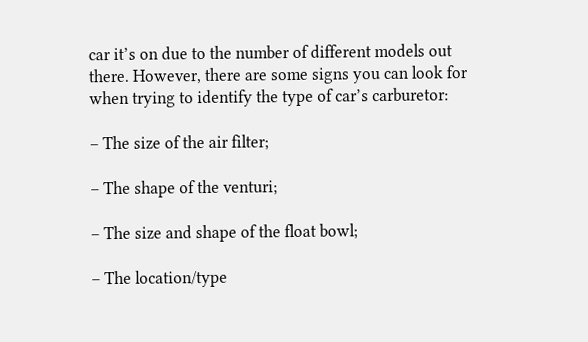car it’s on due to the number of different models out there. However, there are some signs you can look for when trying to identify the type of car’s carburetor:

– The size of the air filter;

– The shape of the venturi;

– The size and shape of the float bowl;

– The location/type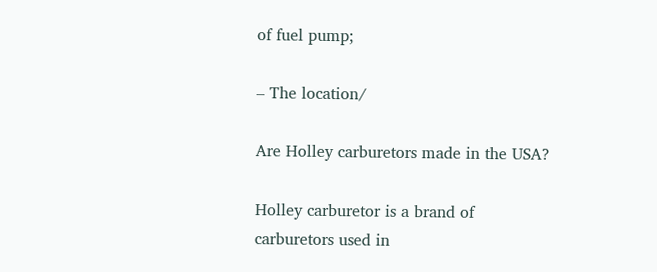of fuel pump;

– The location/

Are Holley carburetors made in the USA?

Holley carburetor is a brand of carburetors used in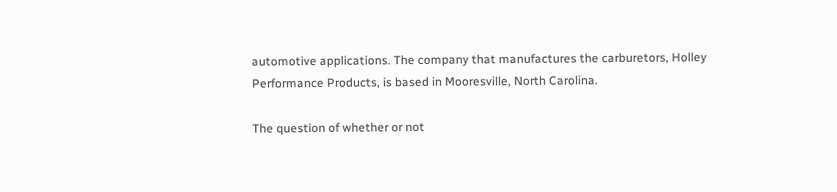automotive applications. The company that manufactures the carburetors, Holley Performance Products, is based in Mooresville, North Carolina.

The question of whether or not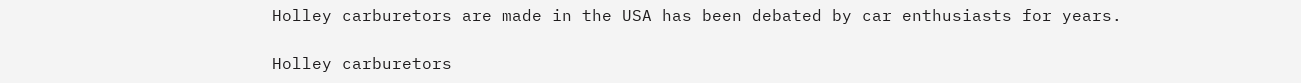Holley carburetors are made in the USA has been debated by car enthusiasts for years.

Holley carburetors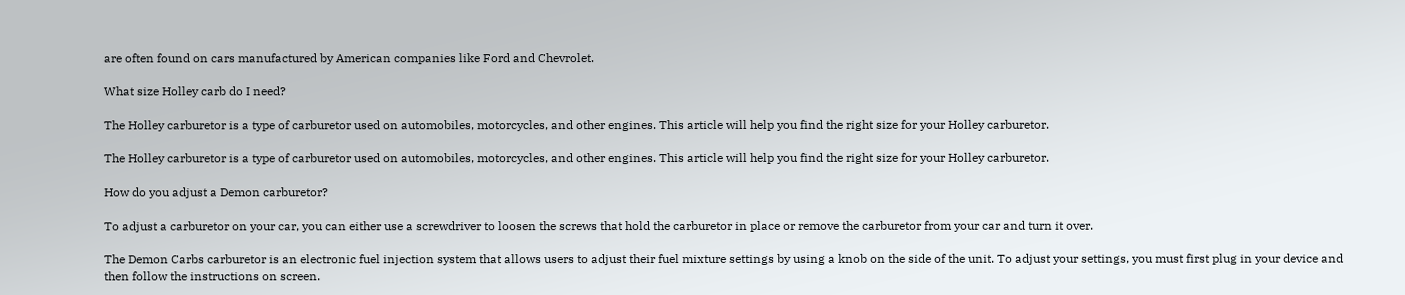are often found on cars manufactured by American companies like Ford and Chevrolet.

What size Holley carb do I need?

The Holley carburetor is a type of carburetor used on automobiles, motorcycles, and other engines. This article will help you find the right size for your Holley carburetor.

The Holley carburetor is a type of carburetor used on automobiles, motorcycles, and other engines. This article will help you find the right size for your Holley carburetor.

How do you adjust a Demon carburetor?

To adjust a carburetor on your car, you can either use a screwdriver to loosen the screws that hold the carburetor in place or remove the carburetor from your car and turn it over.

The Demon Carbs carburetor is an electronic fuel injection system that allows users to adjust their fuel mixture settings by using a knob on the side of the unit. To adjust your settings, you must first plug in your device and then follow the instructions on screen.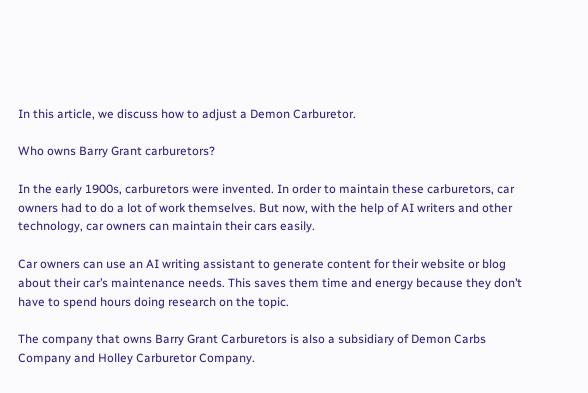In this article, we discuss how to adjust a Demon Carburetor.

Who owns Barry Grant carburetors?

In the early 1900s, carburetors were invented. In order to maintain these carburetors, car owners had to do a lot of work themselves. But now, with the help of AI writers and other technology, car owners can maintain their cars easily.

Car owners can use an AI writing assistant to generate content for their website or blog about their car’s maintenance needs. This saves them time and energy because they don’t have to spend hours doing research on the topic.

The company that owns Barry Grant Carburetors is also a subsidiary of Demon Carbs Company and Holley Carburetor Company.